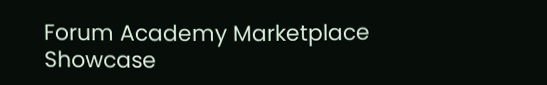Forum Academy Marketplace Showcase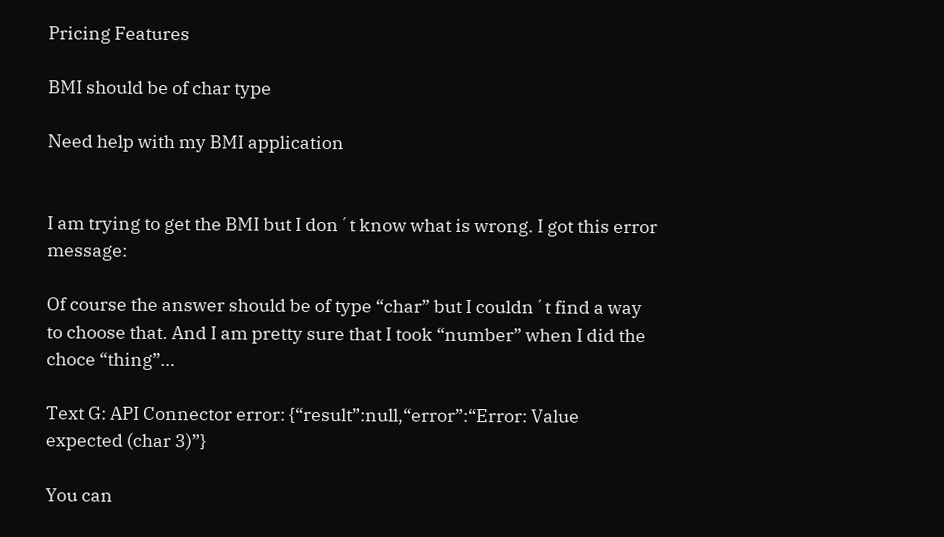Pricing Features

BMI should be of char type

Need help with my BMI application


I am trying to get the BMI but I don´t know what is wrong. I got this error message:

Of course the answer should be of type “char” but I couldn´t find a way to choose that. And I am pretty sure that I took “number” when I did the choce “thing”…

Text G: API Connector error: {“result”:null,“error”:“Error: Value expected (char 3)”}

You can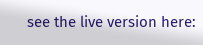see the live version here: